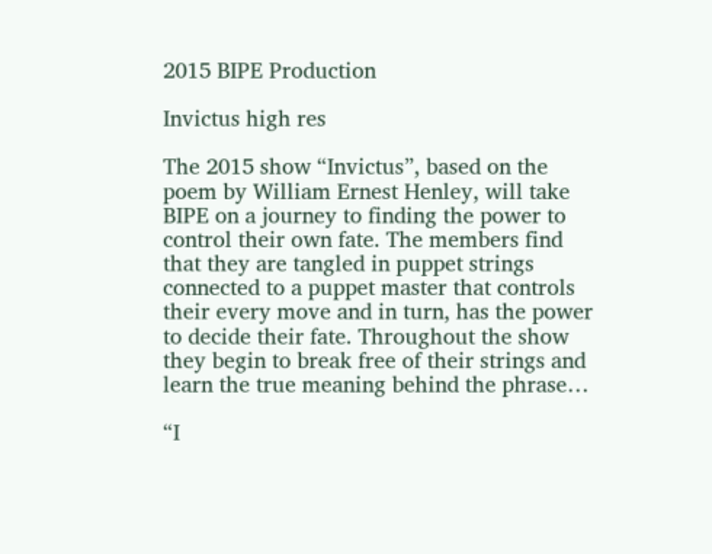2015 BIPE Production

Invictus high res

The 2015 show “Invictus”, based on the poem by William Ernest Henley, will take BIPE on a journey to finding the power to control their own fate. The members find that they are tangled in puppet strings connected to a puppet master that controls their every move and in turn, has the power to decide their fate. Throughout the show they begin to break free of their strings and learn the true meaning behind the phrase…

“I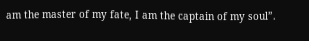am the master of my fate, I am the captain of my soul”.